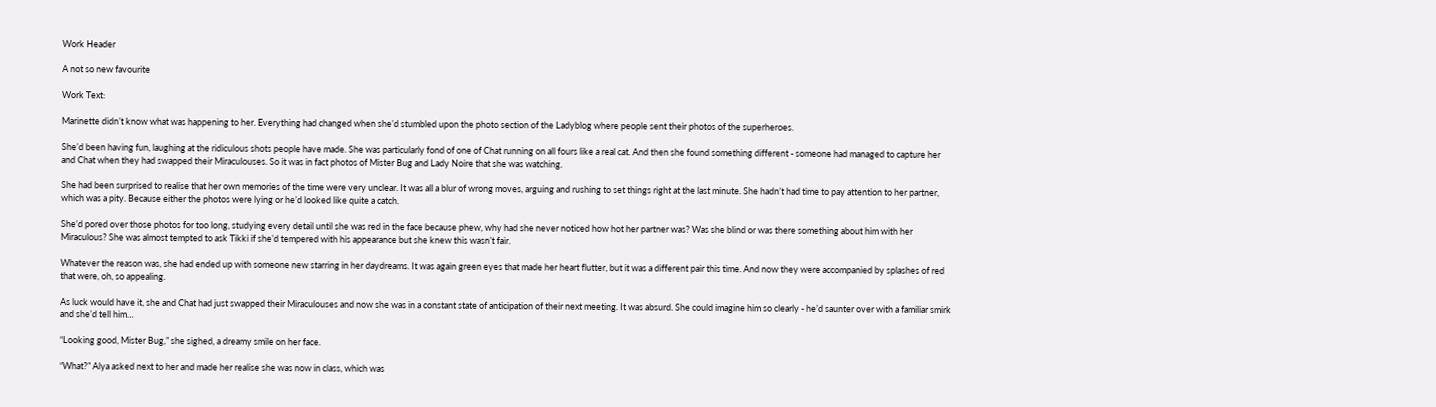Work Header

A not so new favourite

Work Text:

Marinette didn’t know what was happening to her. Everything had changed when she’d stumbled upon the photo section of the Ladyblog where people sent their photos of the superheroes.

She’d been having fun, laughing at the ridiculous shots people have made. She was particularly fond of one of Chat running on all fours like a real cat. And then she found something different - someone had managed to capture her and Chat when they had swapped their Miraculouses. So it was in fact photos of Mister Bug and Lady Noire that she was watching.

She had been surprised to realise that her own memories of the time were very unclear. It was all a blur of wrong moves, arguing and rushing to set things right at the last minute. She hadn’t had time to pay attention to her partner, which was a pity. Because either the photos were lying or he’d looked like quite a catch.

She’d pored over those photos for too long, studying every detail until she was red in the face because phew, why had she never noticed how hot her partner was? Was she blind or was there something about him with her Miraculous? She was almost tempted to ask Tikki if she’d tempered with his appearance but she knew this wasn’t fair.

Whatever the reason was, she had ended up with someone new starring in her daydreams. It was again green eyes that made her heart flutter, but it was a different pair this time. And now they were accompanied by splashes of red that were, oh, so appealing.

As luck would have it, she and Chat had just swapped their Miraculouses and now she was in a constant state of anticipation of their next meeting. It was absurd. She could imagine him so clearly - he’d saunter over with a familiar smirk and she’d tell him…

“Looking good, Mister Bug,” she sighed, a dreamy smile on her face.

“What?” Alya asked next to her and made her realise she was now in class, which was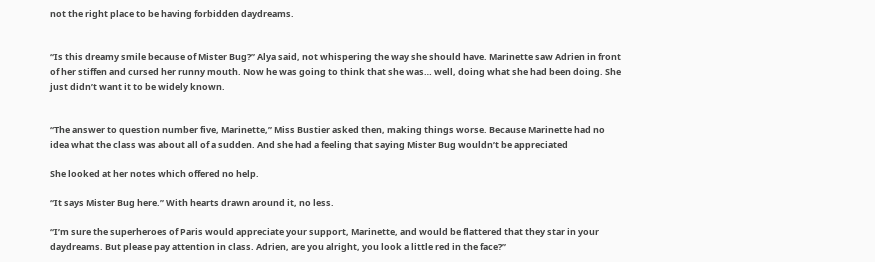not the right place to be having forbidden daydreams.


“Is this dreamy smile because of Mister Bug?” Alya said, not whispering the way she should have. Marinette saw Adrien in front of her stiffen and cursed her runny mouth. Now he was going to think that she was… well, doing what she had been doing. She just didn’t want it to be widely known.


“The answer to question number five, Marinette,” Miss Bustier asked then, making things worse. Because Marinette had no idea what the class was about all of a sudden. And she had a feeling that saying Mister Bug wouldn’t be appreciated

She looked at her notes which offered no help.

“It says Mister Bug here.” With hearts drawn around it, no less.

“I’m sure the superheroes of Paris would appreciate your support, Marinette, and would be flattered that they star in your daydreams. But please pay attention in class. Adrien, are you alright, you look a little red in the face?”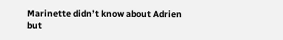Marinette didn’t know about Adrien but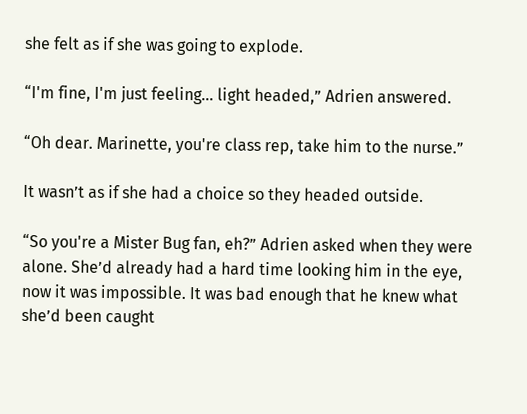she felt as if she was going to explode.

“I'm fine, I'm just feeling... light headed,” Adrien answered.

“Oh dear. Marinette, you're class rep, take him to the nurse.”

It wasn’t as if she had a choice so they headed outside.

“So you're a Mister Bug fan, eh?” Adrien asked when they were alone. She’d already had a hard time looking him in the eye, now it was impossible. It was bad enough that he knew what she’d been caught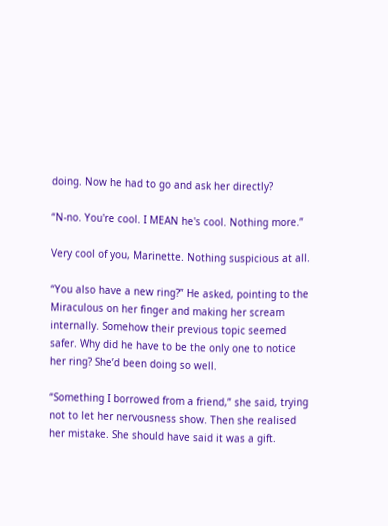doing. Now he had to go and ask her directly?

“N-no. You're cool. I MEAN he's cool. Nothing more.”

Very cool of you, Marinette. Nothing suspicious at all.

“You also have a new ring?” He asked, pointing to the Miraculous on her finger and making her scream internally. Somehow their previous topic seemed safer. Why did he have to be the only one to notice her ring? She’d been doing so well.

“Something I borrowed from a friend,” she said, trying not to let her nervousness show. Then she realised her mistake. She should have said it was a gift.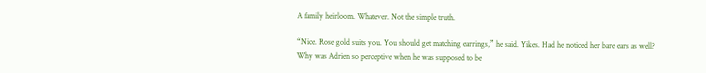A family heirloom. Whatever. Not the simple truth.

“Nice. Rose gold suits you. You should get matching earrings,” he said. Yikes. Had he noticed her bare ears as well? Why was Adrien so perceptive when he was supposed to be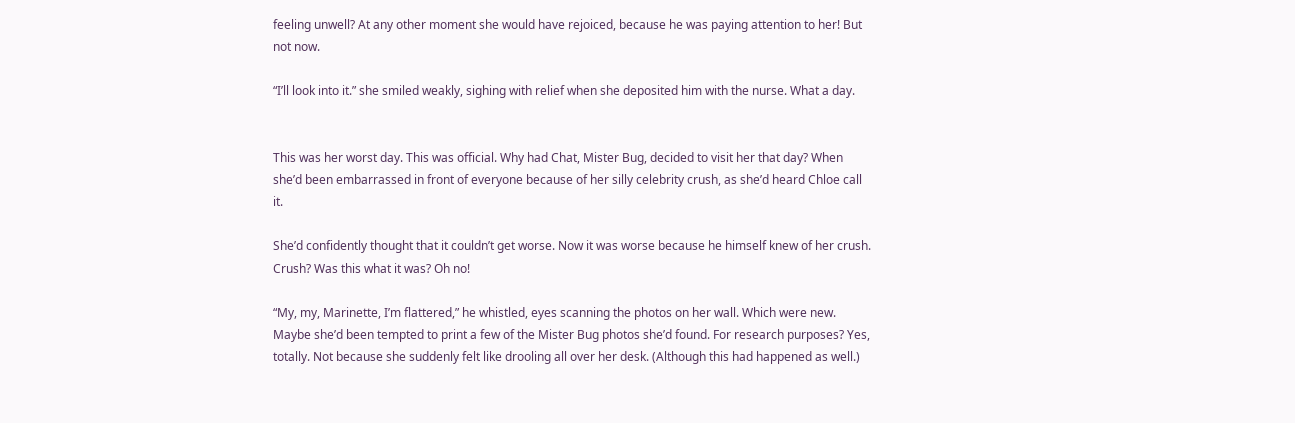feeling unwell? At any other moment she would have rejoiced, because he was paying attention to her! But not now.

“I’ll look into it.” she smiled weakly, sighing with relief when she deposited him with the nurse. What a day.


This was her worst day. This was official. Why had Chat, Mister Bug, decided to visit her that day? When she’d been embarrassed in front of everyone because of her silly celebrity crush, as she’d heard Chloe call it.

She’d confidently thought that it couldn’t get worse. Now it was worse because he himself knew of her crush. Crush? Was this what it was? Oh no!

“My, my, Marinette, I’m flattered,” he whistled, eyes scanning the photos on her wall. Which were new. Maybe she’d been tempted to print a few of the Mister Bug photos she’d found. For research purposes? Yes, totally. Not because she suddenly felt like drooling all over her desk. (Although this had happened as well.)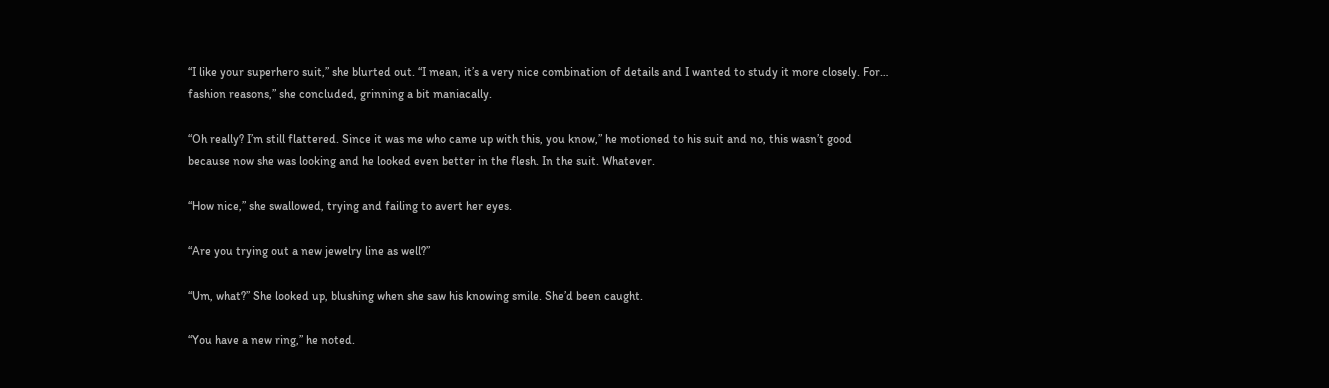“I like your superhero suit,” she blurted out. “I mean, it’s a very nice combination of details and I wanted to study it more closely. For… fashion reasons,” she concluded, grinning a bit maniacally.

“Oh really? I’m still flattered. Since it was me who came up with this, you know,” he motioned to his suit and no, this wasn’t good because now she was looking and he looked even better in the flesh. In the suit. Whatever.

“How nice,” she swallowed, trying and failing to avert her eyes.

“Are you trying out a new jewelry line as well?”

“Um, what?” She looked up, blushing when she saw his knowing smile. She’d been caught.

“You have a new ring,” he noted.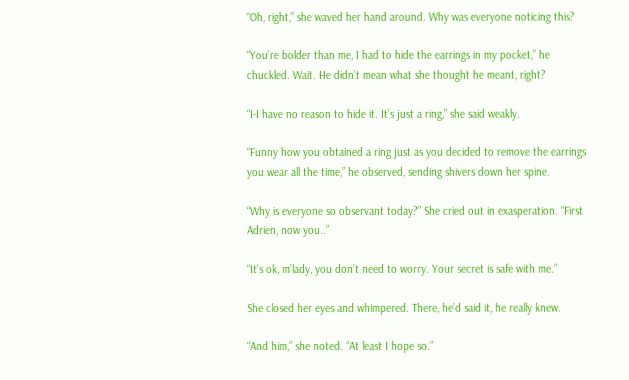“Oh, right,” she waved her hand around. Why was everyone noticing this?

“You’re bolder than me, I had to hide the earrings in my pocket,” he chuckled. Wait. He didn’t mean what she thought he meant, right?

“I-I have no reason to hide it. It’s just a ring,” she said weakly.

“Funny how you obtained a ring just as you decided to remove the earrings you wear all the time,” he observed, sending shivers down her spine.

“Why is everyone so observant today?” She cried out in exasperation. “First Adrien, now you..”

“It’s ok, m’lady, you don’t need to worry. Your secret is safe with me.”

She closed her eyes and whimpered. There, he’d said it, he really knew.

“And him,” she noted. “At least I hope so.”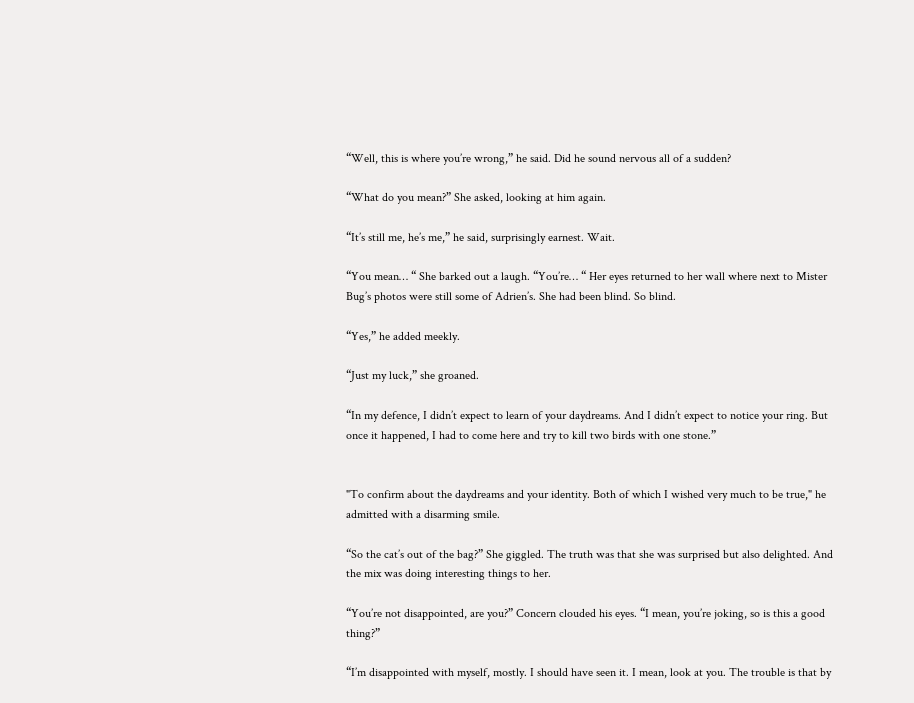“Well, this is where you’re wrong,” he said. Did he sound nervous all of a sudden?

“What do you mean?” She asked, looking at him again.

“It’s still me, he’s me,” he said, surprisingly earnest. Wait.

“You mean… “ She barked out a laugh. “You’re… “ Her eyes returned to her wall where next to Mister Bug’s photos were still some of Adrien’s. She had been blind. So blind.

“Yes,” he added meekly.

“Just my luck,” she groaned.

“In my defence, I didn’t expect to learn of your daydreams. And I didn’t expect to notice your ring. But once it happened, I had to come here and try to kill two birds with one stone.”


"To confirm about the daydreams and your identity. Both of which I wished very much to be true," he admitted with a disarming smile.

“So the cat’s out of the bag?” She giggled. The truth was that she was surprised but also delighted. And the mix was doing interesting things to her.

“You’re not disappointed, are you?” Concern clouded his eyes. “I mean, you’re joking, so is this a good thing?”

“I’m disappointed with myself, mostly. I should have seen it. I mean, look at you. The trouble is that by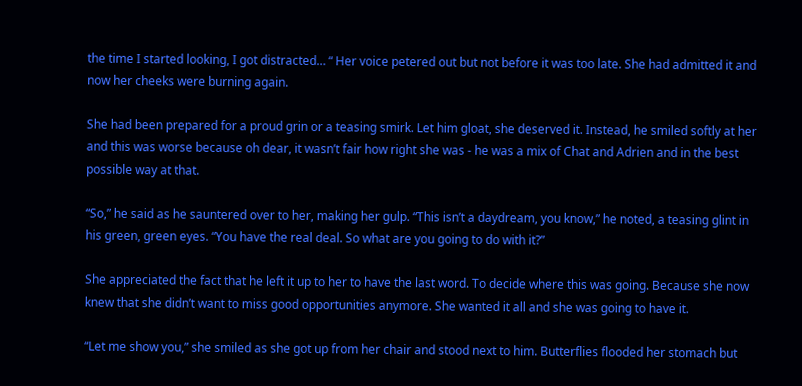the time I started looking, I got distracted… “ Her voice petered out but not before it was too late. She had admitted it and now her cheeks were burning again.

She had been prepared for a proud grin or a teasing smirk. Let him gloat, she deserved it. Instead, he smiled softly at her and this was worse because oh dear, it wasn’t fair how right she was - he was a mix of Chat and Adrien and in the best possible way at that.

“So,” he said as he sauntered over to her, making her gulp. “This isn’t a daydream, you know,” he noted, a teasing glint in his green, green eyes. “You have the real deal. So what are you going to do with it?”

She appreciated the fact that he left it up to her to have the last word. To decide where this was going. Because she now knew that she didn’t want to miss good opportunities anymore. She wanted it all and she was going to have it.

“Let me show you,” she smiled as she got up from her chair and stood next to him. Butterflies flooded her stomach but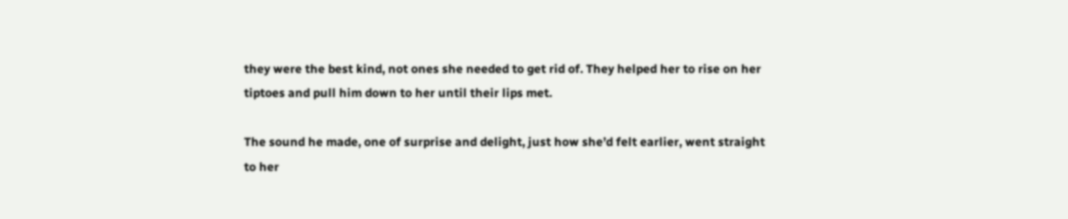they were the best kind, not ones she needed to get rid of. They helped her to rise on her tiptoes and pull him down to her until their lips met.

The sound he made, one of surprise and delight, just how she’d felt earlier, went straight to her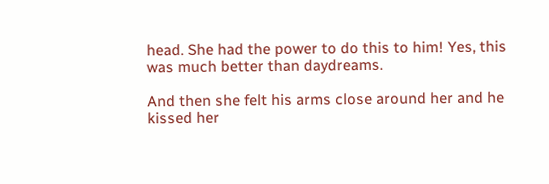head. She had the power to do this to him! Yes, this was much better than daydreams.

And then she felt his arms close around her and he kissed her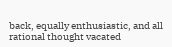back, equally enthusiastic, and all rational thought vacated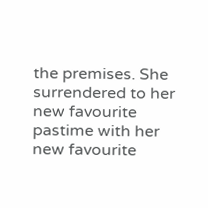the premises. She surrendered to her new favourite pastime with her new favourite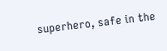superhero, safe in the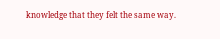knowledge that they felt the same way.